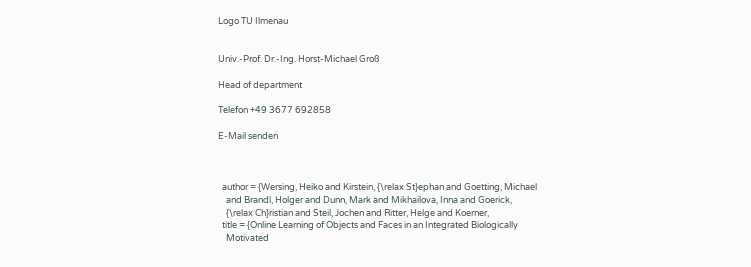Logo TU Ilmenau


Univ.-Prof. Dr.-Ing. Horst-Michael Groß

Head of department

Telefon +49 3677 692858

E-Mail senden



  author = {Wersing, Heiko and Kirstein, {\relax St}ephan and Goetting, Michael
    and Brandl, Holger and Dunn, Mark and Mikhailova, Inna and Goerick,
    {\relax Ch}ristian and Steil, Jochen and Ritter, Helge and Koerner,
  title = {Online Learning of Objects and Faces in an Integrated Biologically
    Motivated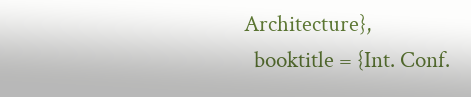Architecture},
  booktitle = {Int. Conf.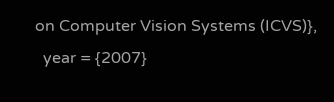on Computer Vision Systems (ICVS)},
  year = {2007}